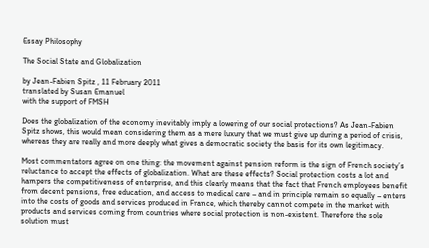Essay Philosophy

The Social State and Globalization

by Jean-Fabien Spitz , 11 February 2011
translated by Susan Emanuel
with the support of FMSH

Does the globalization of the economy inevitably imply a lowering of our social protections? As Jean-Fabien Spitz shows, this would mean considering them as a mere luxury that we must give up during a period of crisis, whereas they are really and more deeply what gives a democratic society the basis for its own legitimacy.

Most commentators agree on one thing: the movement against pension reform is the sign of French society’s reluctance to accept the effects of globalization. What are these effects? Social protection costs a lot and hampers the competitiveness of enterprise, and this clearly means that the fact that French employees benefit from decent pensions, free education, and access to medical care – and in principle remain so equally – enters into the costs of goods and services produced in France, which thereby cannot compete in the market with products and services coming from countries where social protection is non-existent. Therefore the sole solution must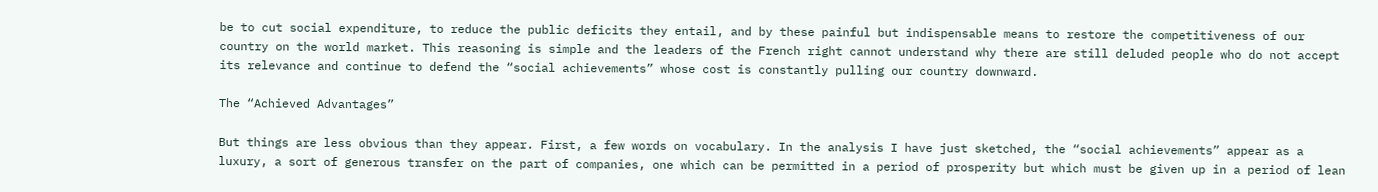be to cut social expenditure, to reduce the public deficits they entail, and by these painful but indispensable means to restore the competitiveness of our country on the world market. This reasoning is simple and the leaders of the French right cannot understand why there are still deluded people who do not accept its relevance and continue to defend the “social achievements” whose cost is constantly pulling our country downward.

The “Achieved Advantages”

But things are less obvious than they appear. First, a few words on vocabulary. In the analysis I have just sketched, the “social achievements” appear as a luxury, a sort of generous transfer on the part of companies, one which can be permitted in a period of prosperity but which must be given up in a period of lean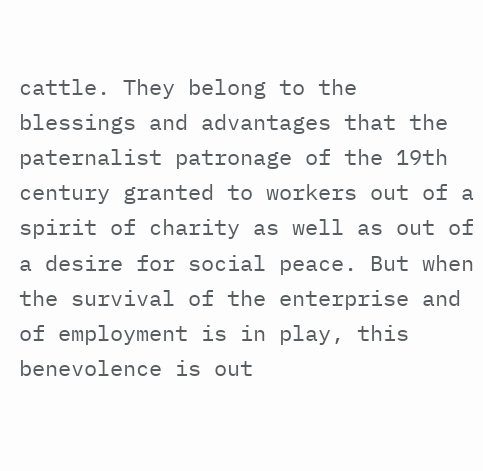cattle. They belong to the blessings and advantages that the paternalist patronage of the 19th century granted to workers out of a spirit of charity as well as out of a desire for social peace. But when the survival of the enterprise and of employment is in play, this benevolence is out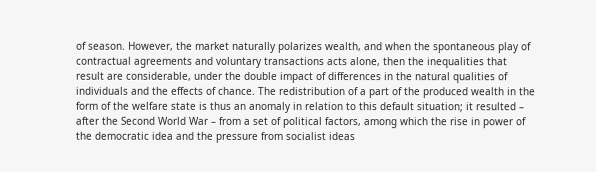of season. However, the market naturally polarizes wealth, and when the spontaneous play of contractual agreements and voluntary transactions acts alone, then the inequalities that result are considerable, under the double impact of differences in the natural qualities of individuals and the effects of chance. The redistribution of a part of the produced wealth in the form of the welfare state is thus an anomaly in relation to this default situation; it resulted – after the Second World War – from a set of political factors, among which the rise in power of the democratic idea and the pressure from socialist ideas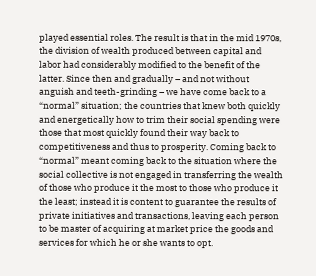played essential roles. The result is that in the mid 1970s, the division of wealth produced between capital and labor had considerably modified to the benefit of the latter. Since then and gradually – and not without anguish and teeth-grinding – we have come back to a “normal” situation; the countries that knew both quickly and energetically how to trim their social spending were those that most quickly found their way back to competitiveness and thus to prosperity. Coming back to “normal” meant coming back to the situation where the social collective is not engaged in transferring the wealth of those who produce it the most to those who produce it the least; instead it is content to guarantee the results of private initiatives and transactions, leaving each person to be master of acquiring at market price the goods and services for which he or she wants to opt.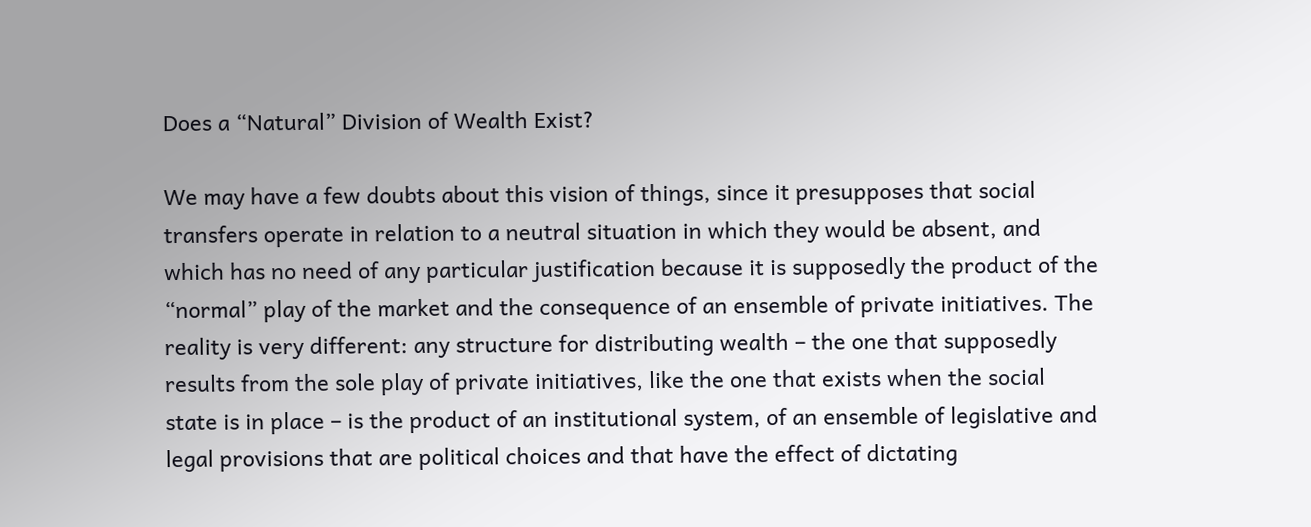Does a “Natural” Division of Wealth Exist?

We may have a few doubts about this vision of things, since it presupposes that social transfers operate in relation to a neutral situation in which they would be absent, and which has no need of any particular justification because it is supposedly the product of the “normal” play of the market and the consequence of an ensemble of private initiatives. The reality is very different: any structure for distributing wealth – the one that supposedly results from the sole play of private initiatives, like the one that exists when the social state is in place – is the product of an institutional system, of an ensemble of legislative and legal provisions that are political choices and that have the effect of dictating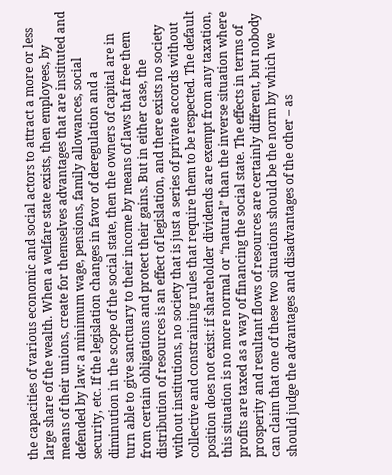the capacities of various economic and social actors to attract a more or less large share of the wealth. When a welfare state exists, then employees, by means of their unions, create for themselves advantages that are instituted and defended by law: a minimum wage, pensions, family allowances, social security, etc. If the legislation changes in favor of deregulation and a diminution in the scope of the social state, then the owners of capital are in turn able to give sanctuary to their income by means of laws that free them from certain obligations and protect their gains. But in either case, the distribution of resources is an effect of legislation, and there exists no society without institutions, no society that is just a series of private accords without collective and constraining rules that require them to be respected. The default position does not exist: if shareholder dividends are exempt from any taxation, this situation is no more normal or “natural” than the inverse situation where profits are taxed as a way of financing the social state. The effects in terms of prosperity and resultant flows of resources are certainly different, but nobody can claim that one of these two situations should be the norm by which we should judge the advantages and disadvantages of the other – as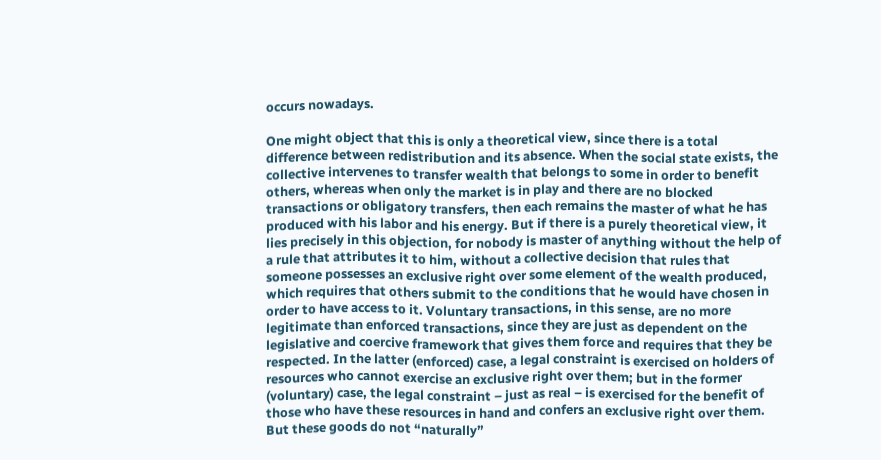occurs nowadays.

One might object that this is only a theoretical view, since there is a total difference between redistribution and its absence. When the social state exists, the collective intervenes to transfer wealth that belongs to some in order to benefit others, whereas when only the market is in play and there are no blocked transactions or obligatory transfers, then each remains the master of what he has produced with his labor and his energy. But if there is a purely theoretical view, it lies precisely in this objection, for nobody is master of anything without the help of a rule that attributes it to him, without a collective decision that rules that someone possesses an exclusive right over some element of the wealth produced, which requires that others submit to the conditions that he would have chosen in order to have access to it. Voluntary transactions, in this sense, are no more legitimate than enforced transactions, since they are just as dependent on the legislative and coercive framework that gives them force and requires that they be respected. In the latter (enforced) case, a legal constraint is exercised on holders of resources who cannot exercise an exclusive right over them; but in the former (voluntary) case, the legal constraint – just as real – is exercised for the benefit of those who have these resources in hand and confers an exclusive right over them. But these goods do not “naturally”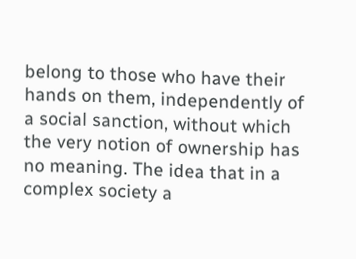belong to those who have their hands on them, independently of a social sanction, without which the very notion of ownership has no meaning. The idea that in a complex society a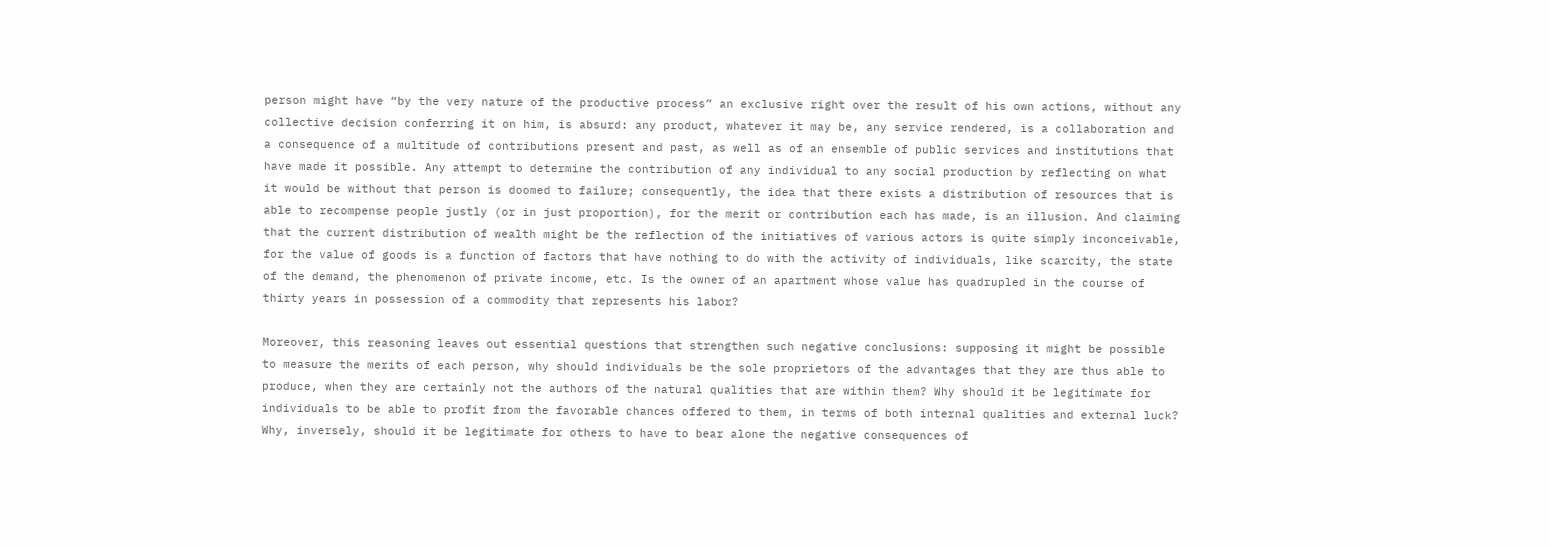person might have “by the very nature of the productive process” an exclusive right over the result of his own actions, without any collective decision conferring it on him, is absurd: any product, whatever it may be, any service rendered, is a collaboration and a consequence of a multitude of contributions present and past, as well as of an ensemble of public services and institutions that have made it possible. Any attempt to determine the contribution of any individual to any social production by reflecting on what it would be without that person is doomed to failure; consequently, the idea that there exists a distribution of resources that is able to recompense people justly (or in just proportion), for the merit or contribution each has made, is an illusion. And claiming that the current distribution of wealth might be the reflection of the initiatives of various actors is quite simply inconceivable, for the value of goods is a function of factors that have nothing to do with the activity of individuals, like scarcity, the state of the demand, the phenomenon of private income, etc. Is the owner of an apartment whose value has quadrupled in the course of thirty years in possession of a commodity that represents his labor?

Moreover, this reasoning leaves out essential questions that strengthen such negative conclusions: supposing it might be possible to measure the merits of each person, why should individuals be the sole proprietors of the advantages that they are thus able to produce, when they are certainly not the authors of the natural qualities that are within them? Why should it be legitimate for individuals to be able to profit from the favorable chances offered to them, in terms of both internal qualities and external luck? Why, inversely, should it be legitimate for others to have to bear alone the negative consequences of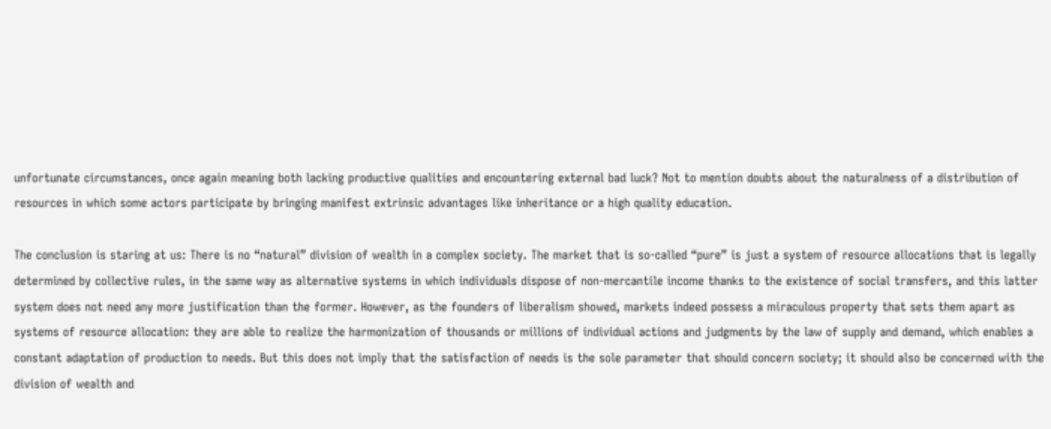unfortunate circumstances, once again meaning both lacking productive qualities and encountering external bad luck? Not to mention doubts about the naturalness of a distribution of resources in which some actors participate by bringing manifest extrinsic advantages like inheritance or a high quality education.

The conclusion is staring at us: There is no “natural” division of wealth in a complex society. The market that is so-called “pure” is just a system of resource allocations that is legally determined by collective rules, in the same way as alternative systems in which individuals dispose of non-mercantile income thanks to the existence of social transfers, and this latter system does not need any more justification than the former. However, as the founders of liberalism showed, markets indeed possess a miraculous property that sets them apart as systems of resource allocation: they are able to realize the harmonization of thousands or millions of individual actions and judgments by the law of supply and demand, which enables a constant adaptation of production to needs. But this does not imply that the satisfaction of needs is the sole parameter that should concern society; it should also be concerned with the division of wealth and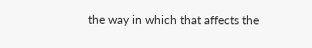the way in which that affects the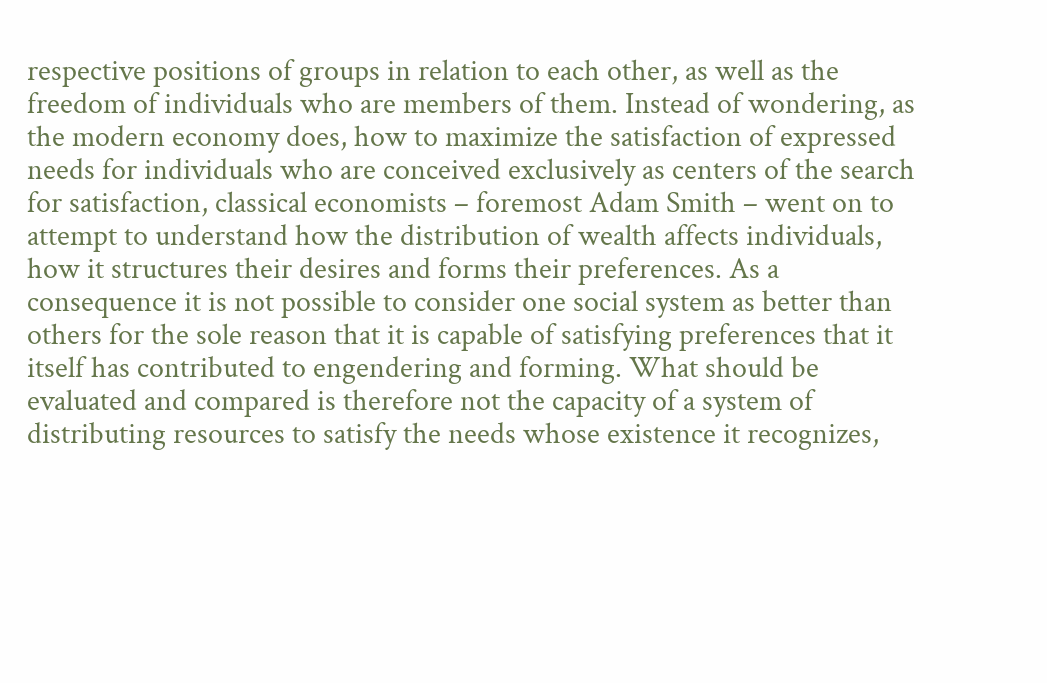respective positions of groups in relation to each other, as well as the freedom of individuals who are members of them. Instead of wondering, as the modern economy does, how to maximize the satisfaction of expressed needs for individuals who are conceived exclusively as centers of the search for satisfaction, classical economists – foremost Adam Smith – went on to attempt to understand how the distribution of wealth affects individuals, how it structures their desires and forms their preferences. As a consequence it is not possible to consider one social system as better than others for the sole reason that it is capable of satisfying preferences that it itself has contributed to engendering and forming. What should be evaluated and compared is therefore not the capacity of a system of distributing resources to satisfy the needs whose existence it recognizes,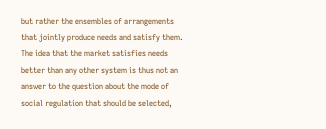but rather the ensembles of arrangements that jointly produce needs and satisfy them. The idea that the market satisfies needs better than any other system is thus not an answer to the question about the mode of social regulation that should be selected,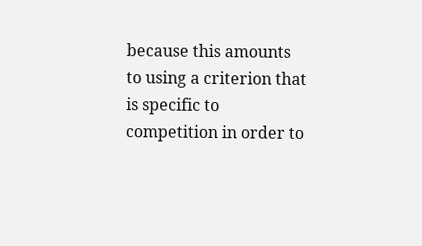because this amounts to using a criterion that is specific to competition in order to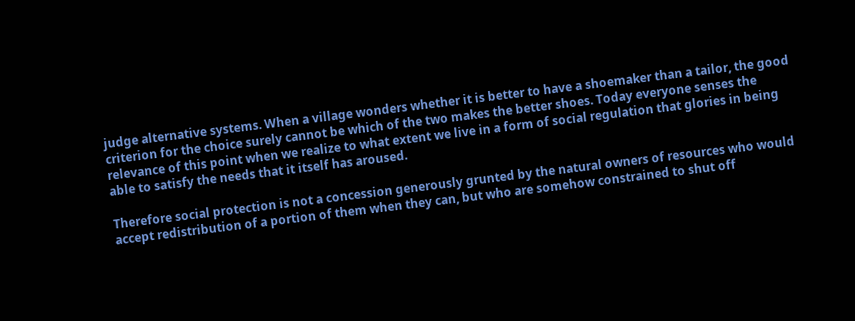judge alternative systems. When a village wonders whether it is better to have a shoemaker than a tailor, the good criterion for the choice surely cannot be which of the two makes the better shoes. Today everyone senses the relevance of this point when we realize to what extent we live in a form of social regulation that glories in being able to satisfy the needs that it itself has aroused.

Therefore social protection is not a concession generously grunted by the natural owners of resources who would accept redistribution of a portion of them when they can, but who are somehow constrained to shut off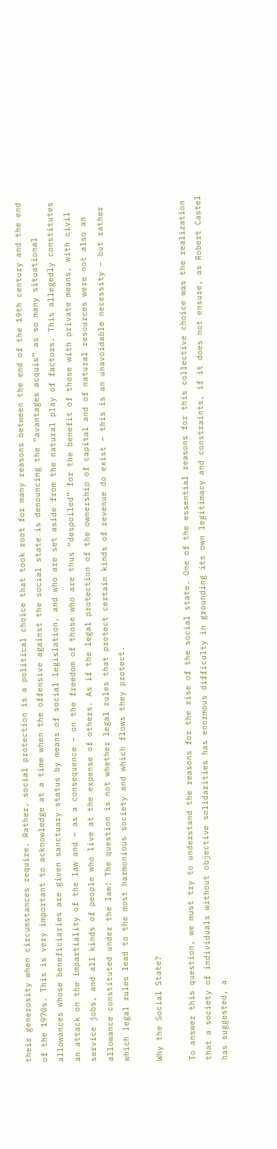their generosity when circumstances require. Rather, social protection is a political choice that took root for many reasons between the end of the 19th century and the end of the 1970s. This is very important to acknowledge at a time when the offensive against the social state is denouncing the “avantages acquis” as so many situational allowances whose beneficiaries are given sanctuary status by means of social legislation, and who are set aside from the natural play of factors. This allegedly constitutes an attack on the impartiality of the law and – as a consequence – on the freedom of those who are thus “despoiled” for the benefit of those with private means, with civil service jobs, and all kinds of people who live at the expense of others. As if the legal protection of the ownership of capital and of natural resources were not also an allowance constituted under the law! The question is not whether legal rules that protect certain kinds of revenue do exist – this is an unavoidable necessity – but rather which legal rules lead to the most harmonious society and which flows they protect.

Why the Social State?

To answer this question, we must try to understand the reasons for the rise of the social state. One of the essential reasons for this collective choice was the realization that a society of individuals without objective solidarities has enormous difficulty in grounding its own legitimacy and constraints, if it does not ensure, as Robert Castel has suggested, a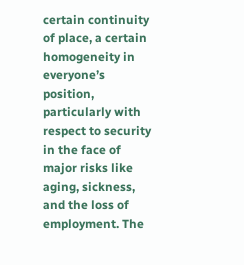certain continuity of place, a certain homogeneity in everyone’s position, particularly with respect to security in the face of major risks like aging, sickness, and the loss of employment. The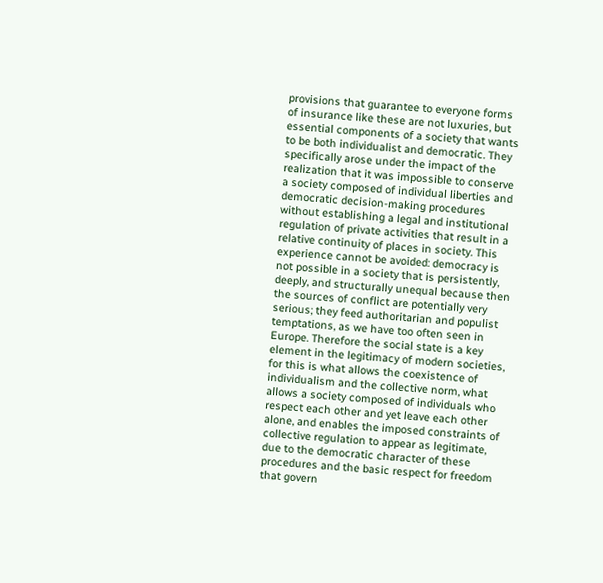provisions that guarantee to everyone forms of insurance like these are not luxuries, but essential components of a society that wants to be both individualist and democratic. They specifically arose under the impact of the realization that it was impossible to conserve a society composed of individual liberties and democratic decision-making procedures without establishing a legal and institutional regulation of private activities that result in a relative continuity of places in society. This experience cannot be avoided: democracy is not possible in a society that is persistently, deeply, and structurally unequal because then the sources of conflict are potentially very serious; they feed authoritarian and populist temptations, as we have too often seen in Europe. Therefore the social state is a key element in the legitimacy of modern societies, for this is what allows the coexistence of individualism and the collective norm, what allows a society composed of individuals who respect each other and yet leave each other alone, and enables the imposed constraints of collective regulation to appear as legitimate, due to the democratic character of these procedures and the basic respect for freedom that govern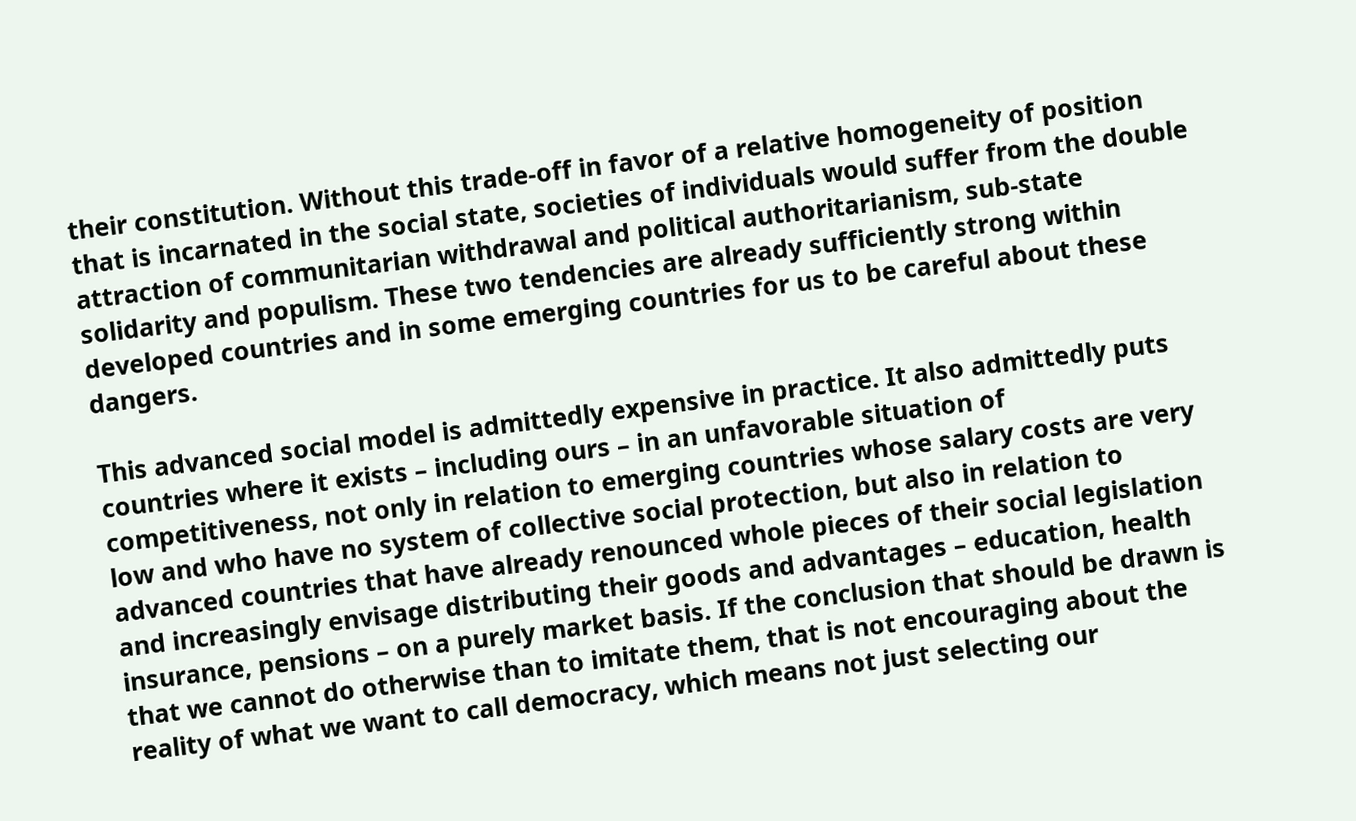their constitution. Without this trade-off in favor of a relative homogeneity of position that is incarnated in the social state, societies of individuals would suffer from the double attraction of communitarian withdrawal and political authoritarianism, sub-state solidarity and populism. These two tendencies are already sufficiently strong within developed countries and in some emerging countries for us to be careful about these dangers.

This advanced social model is admittedly expensive in practice. It also admittedly puts countries where it exists – including ours – in an unfavorable situation of competitiveness, not only in relation to emerging countries whose salary costs are very low and who have no system of collective social protection, but also in relation to advanced countries that have already renounced whole pieces of their social legislation and increasingly envisage distributing their goods and advantages – education, health insurance, pensions – on a purely market basis. If the conclusion that should be drawn is that we cannot do otherwise than to imitate them, that is not encouraging about the reality of what we want to call democracy, which means not just selecting our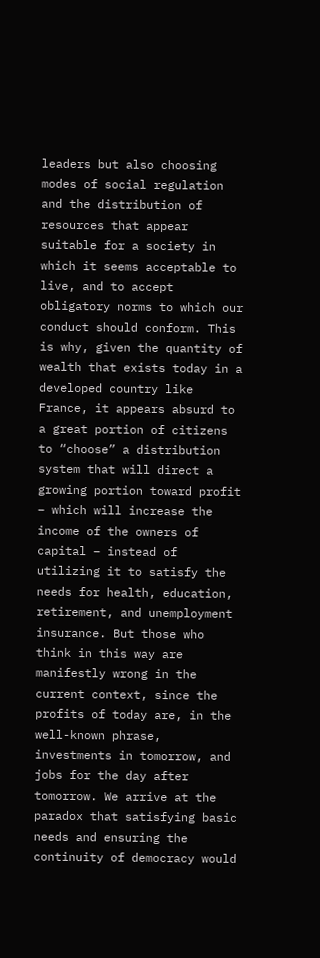leaders but also choosing modes of social regulation and the distribution of resources that appear suitable for a society in which it seems acceptable to live, and to accept obligatory norms to which our conduct should conform. This is why, given the quantity of wealth that exists today in a developed country like France, it appears absurd to a great portion of citizens to “choose” a distribution system that will direct a growing portion toward profit – which will increase the income of the owners of capital – instead of utilizing it to satisfy the needs for health, education, retirement, and unemployment insurance. But those who think in this way are manifestly wrong in the current context, since the profits of today are, in the well-known phrase, investments in tomorrow, and jobs for the day after tomorrow. We arrive at the paradox that satisfying basic needs and ensuring the continuity of democracy would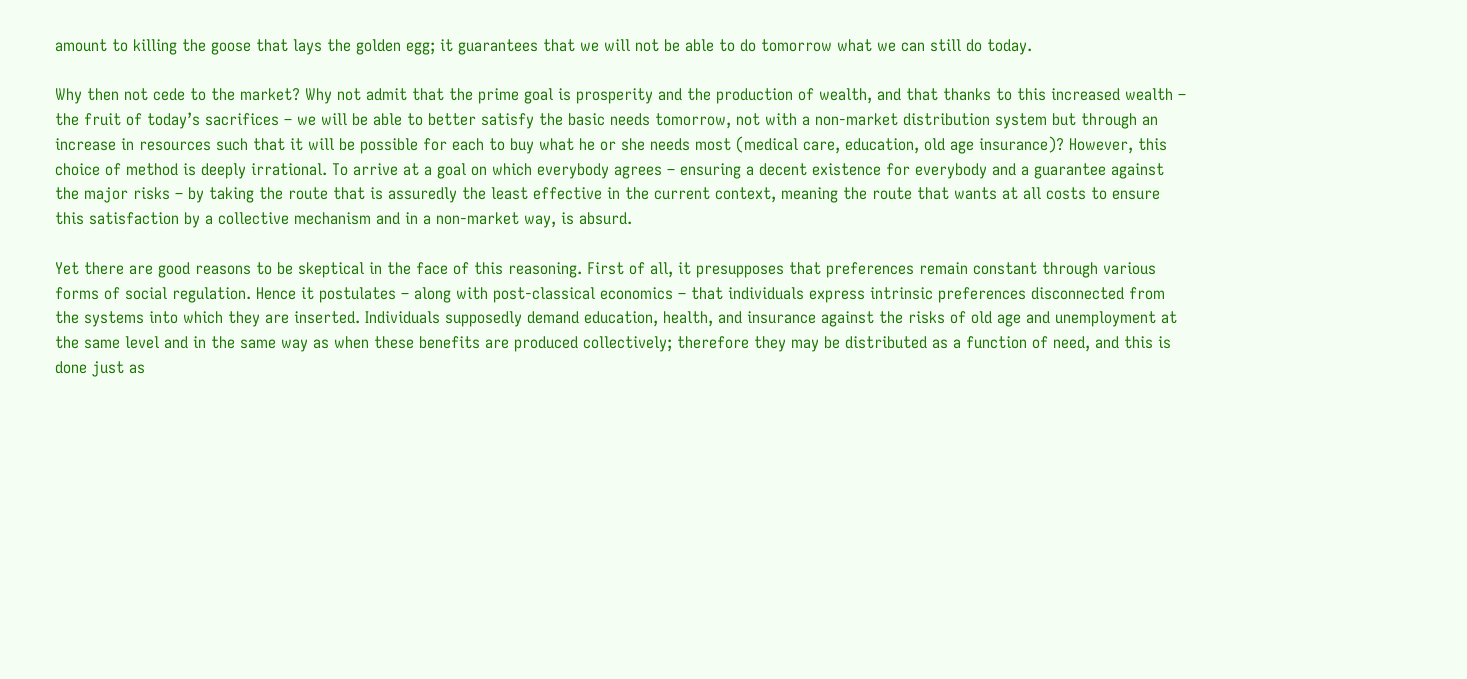amount to killing the goose that lays the golden egg; it guarantees that we will not be able to do tomorrow what we can still do today.

Why then not cede to the market? Why not admit that the prime goal is prosperity and the production of wealth, and that thanks to this increased wealth – the fruit of today’s sacrifices – we will be able to better satisfy the basic needs tomorrow, not with a non-market distribution system but through an increase in resources such that it will be possible for each to buy what he or she needs most (medical care, education, old age insurance)? However, this choice of method is deeply irrational. To arrive at a goal on which everybody agrees – ensuring a decent existence for everybody and a guarantee against the major risks – by taking the route that is assuredly the least effective in the current context, meaning the route that wants at all costs to ensure this satisfaction by a collective mechanism and in a non-market way, is absurd.

Yet there are good reasons to be skeptical in the face of this reasoning. First of all, it presupposes that preferences remain constant through various forms of social regulation. Hence it postulates – along with post-classical economics – that individuals express intrinsic preferences disconnected from the systems into which they are inserted. Individuals supposedly demand education, health, and insurance against the risks of old age and unemployment at the same level and in the same way as when these benefits are produced collectively; therefore they may be distributed as a function of need, and this is done just as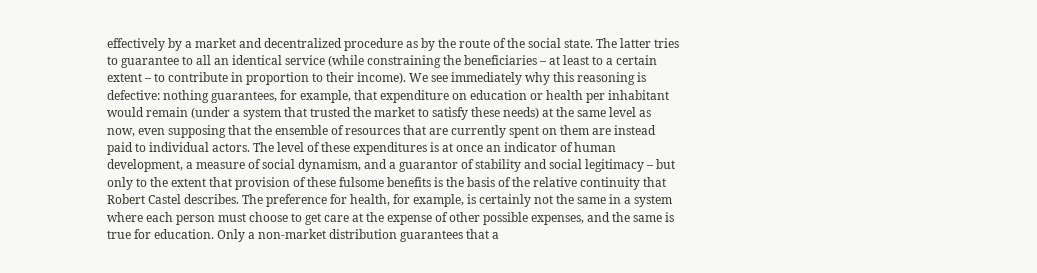effectively by a market and decentralized procedure as by the route of the social state. The latter tries to guarantee to all an identical service (while constraining the beneficiaries – at least to a certain extent – to contribute in proportion to their income). We see immediately why this reasoning is defective: nothing guarantees, for example, that expenditure on education or health per inhabitant would remain (under a system that trusted the market to satisfy these needs) at the same level as now, even supposing that the ensemble of resources that are currently spent on them are instead paid to individual actors. The level of these expenditures is at once an indicator of human development, a measure of social dynamism, and a guarantor of stability and social legitimacy – but only to the extent that provision of these fulsome benefits is the basis of the relative continuity that Robert Castel describes. The preference for health, for example, is certainly not the same in a system where each person must choose to get care at the expense of other possible expenses, and the same is true for education. Only a non-market distribution guarantees that a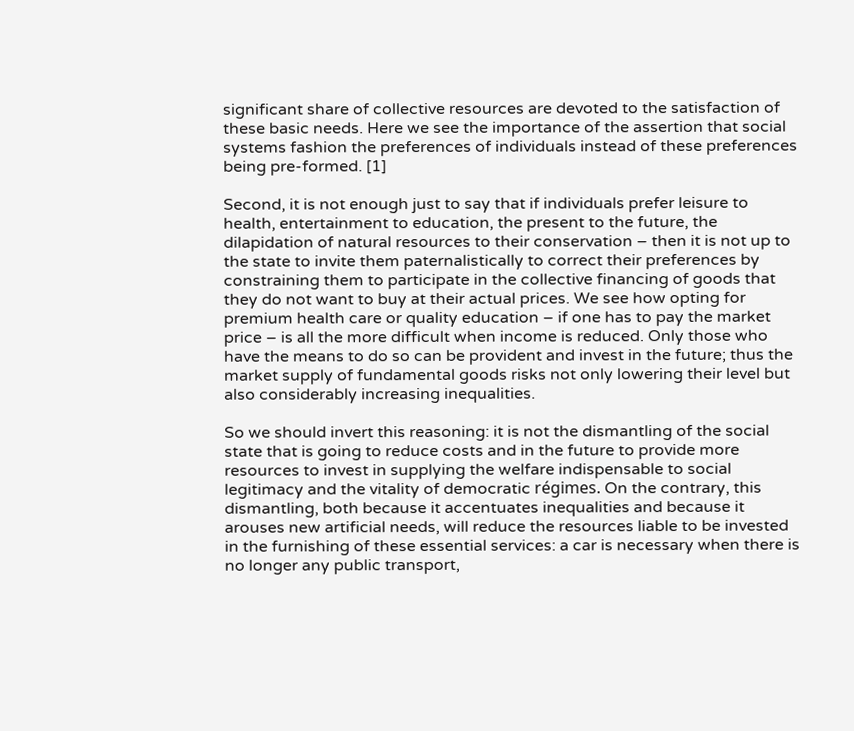significant share of collective resources are devoted to the satisfaction of these basic needs. Here we see the importance of the assertion that social systems fashion the preferences of individuals instead of these preferences being pre-formed. [1]

Second, it is not enough just to say that if individuals prefer leisure to health, entertainment to education, the present to the future, the dilapidation of natural resources to their conservation – then it is not up to the state to invite them paternalistically to correct their preferences by constraining them to participate in the collective financing of goods that they do not want to buy at their actual prices. We see how opting for premium health care or quality education – if one has to pay the market price – is all the more difficult when income is reduced. Only those who have the means to do so can be provident and invest in the future; thus the market supply of fundamental goods risks not only lowering their level but also considerably increasing inequalities.

So we should invert this reasoning: it is not the dismantling of the social state that is going to reduce costs and in the future to provide more resources to invest in supplying the welfare indispensable to social legitimacy and the vitality of democratic régimes. On the contrary, this dismantling, both because it accentuates inequalities and because it arouses new artificial needs, will reduce the resources liable to be invested in the furnishing of these essential services: a car is necessary when there is no longer any public transport,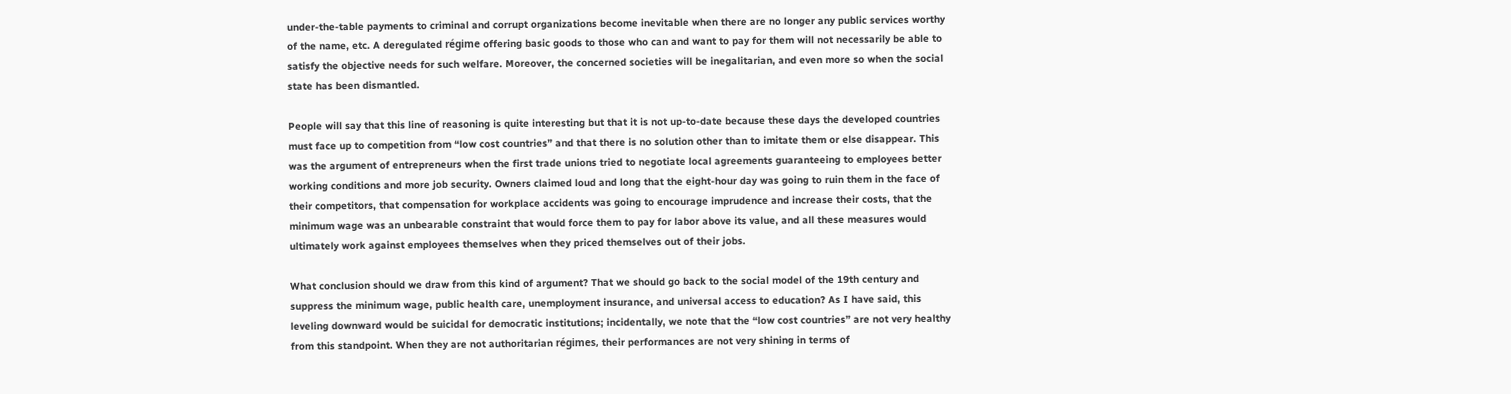under-the-table payments to criminal and corrupt organizations become inevitable when there are no longer any public services worthy of the name, etc. A deregulated régime offering basic goods to those who can and want to pay for them will not necessarily be able to satisfy the objective needs for such welfare. Moreover, the concerned societies will be inegalitarian, and even more so when the social state has been dismantled.

People will say that this line of reasoning is quite interesting but that it is not up-to-date because these days the developed countries must face up to competition from “low cost countries” and that there is no solution other than to imitate them or else disappear. This was the argument of entrepreneurs when the first trade unions tried to negotiate local agreements guaranteeing to employees better working conditions and more job security. Owners claimed loud and long that the eight-hour day was going to ruin them in the face of their competitors, that compensation for workplace accidents was going to encourage imprudence and increase their costs, that the minimum wage was an unbearable constraint that would force them to pay for labor above its value, and all these measures would ultimately work against employees themselves when they priced themselves out of their jobs.

What conclusion should we draw from this kind of argument? That we should go back to the social model of the 19th century and suppress the minimum wage, public health care, unemployment insurance, and universal access to education? As I have said, this leveling downward would be suicidal for democratic institutions; incidentally, we note that the “low cost countries” are not very healthy from this standpoint. When they are not authoritarian régimes, their performances are not very shining in terms of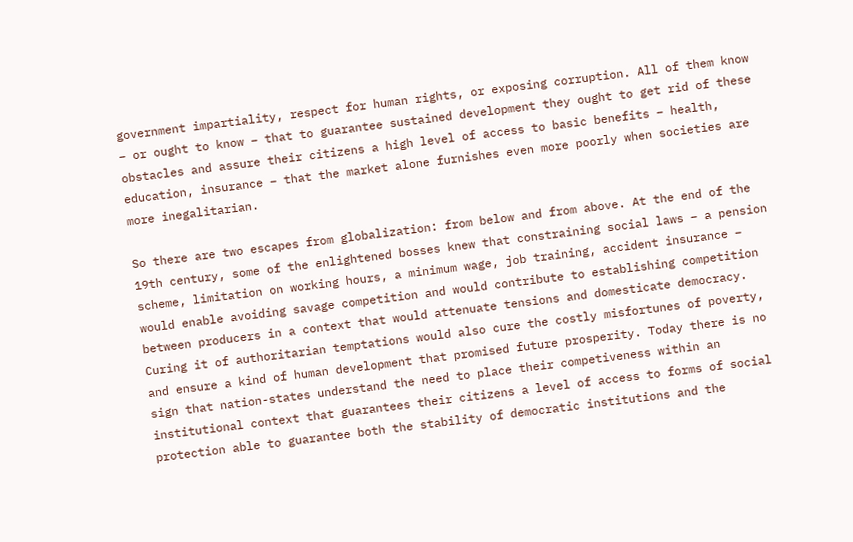government impartiality, respect for human rights, or exposing corruption. All of them know – or ought to know – that to guarantee sustained development they ought to get rid of these obstacles and assure their citizens a high level of access to basic benefits – health, education, insurance – that the market alone furnishes even more poorly when societies are more inegalitarian.

So there are two escapes from globalization: from below and from above. At the end of the 19th century, some of the enlightened bosses knew that constraining social laws – a pension scheme, limitation on working hours, a minimum wage, job training, accident insurance – would enable avoiding savage competition and would contribute to establishing competition between producers in a context that would attenuate tensions and domesticate democracy. Curing it of authoritarian temptations would also cure the costly misfortunes of poverty, and ensure a kind of human development that promised future prosperity. Today there is no sign that nation-states understand the need to place their competiveness within an institutional context that guarantees their citizens a level of access to forms of social protection able to guarantee both the stability of democratic institutions and the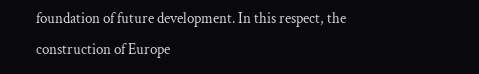foundation of future development. In this respect, the construction of Europe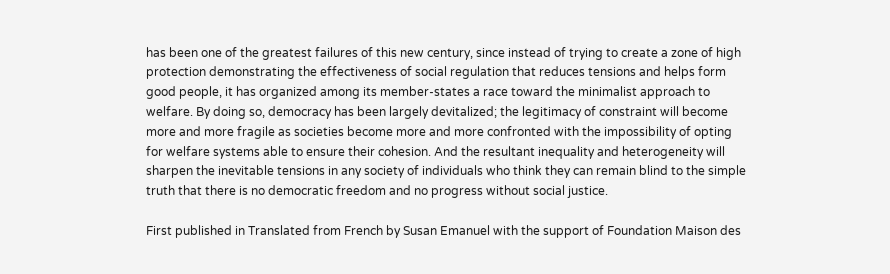has been one of the greatest failures of this new century, since instead of trying to create a zone of high protection demonstrating the effectiveness of social regulation that reduces tensions and helps form good people, it has organized among its member-states a race toward the minimalist approach to welfare. By doing so, democracy has been largely devitalized; the legitimacy of constraint will become more and more fragile as societies become more and more confronted with the impossibility of opting for welfare systems able to ensure their cohesion. And the resultant inequality and heterogeneity will sharpen the inevitable tensions in any society of individuals who think they can remain blind to the simple truth that there is no democratic freedom and no progress without social justice.

First published in Translated from French by Susan Emanuel with the support of Foundation Maison des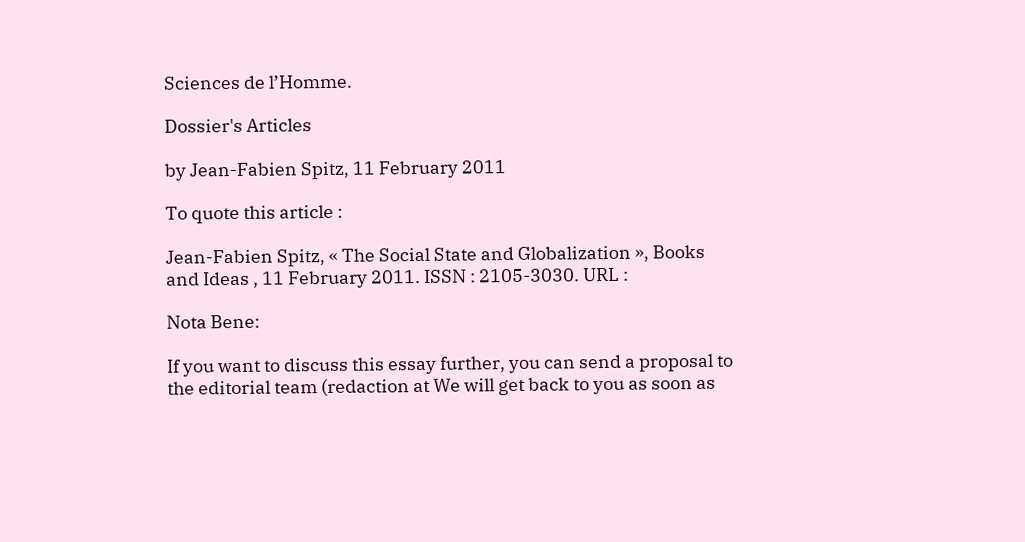Sciences de l’Homme.

Dossier's Articles

by Jean-Fabien Spitz, 11 February 2011

To quote this article :

Jean-Fabien Spitz, « The Social State and Globalization », Books and Ideas , 11 February 2011. ISSN : 2105-3030. URL :

Nota Bene:

If you want to discuss this essay further, you can send a proposal to the editorial team (redaction at We will get back to you as soon as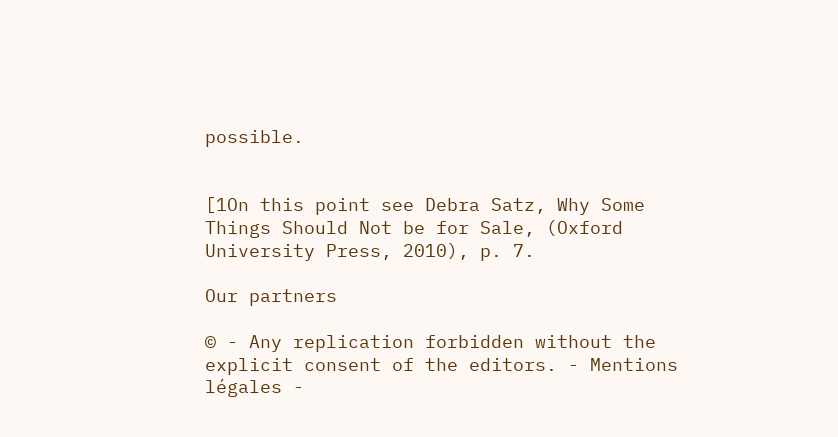possible.


[1On this point see Debra Satz, Why Some Things Should Not be for Sale, (Oxford University Press, 2010), p. 7.

Our partners

© - Any replication forbidden without the explicit consent of the editors. - Mentions légales -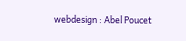webdesign : Abel Poucet